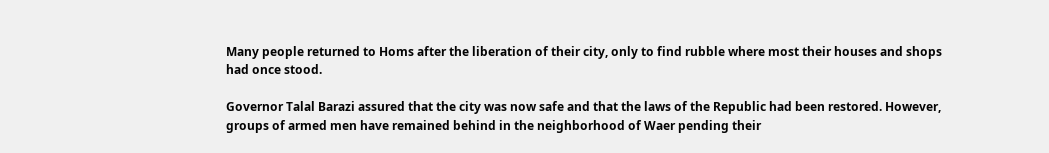Many people returned to Homs after the liberation of their city, only to find rubble where most their houses and shops had once stood.

Governor Talal Barazi assured that the city was now safe and that the laws of the Republic had been restored. However, groups of armed men have remained behind in the neighborhood of Waer pending their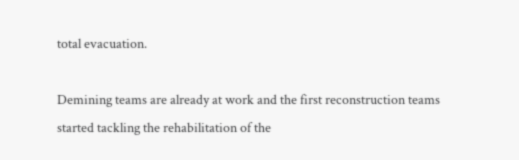total evacuation.

Demining teams are already at work and the first reconstruction teams started tackling the rehabilitation of the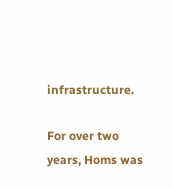infrastructure.

For over two years, Homs was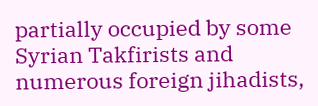partially occupied by some Syrian Takfirists and numerous foreign jihadists,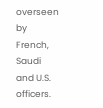overseen by French, Saudi and U.S. officers.